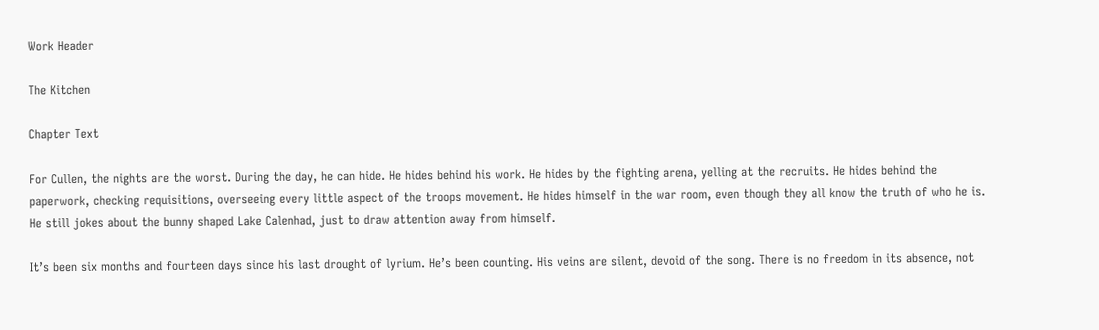Work Header

The Kitchen

Chapter Text

For Cullen, the nights are the worst. During the day, he can hide. He hides behind his work. He hides by the fighting arena, yelling at the recruits. He hides behind the paperwork, checking requisitions, overseeing every little aspect of the troops movement. He hides himself in the war room, even though they all know the truth of who he is. He still jokes about the bunny shaped Lake Calenhad, just to draw attention away from himself.

It’s been six months and fourteen days since his last drought of lyrium. He’s been counting. His veins are silent, devoid of the song. There is no freedom in its absence, not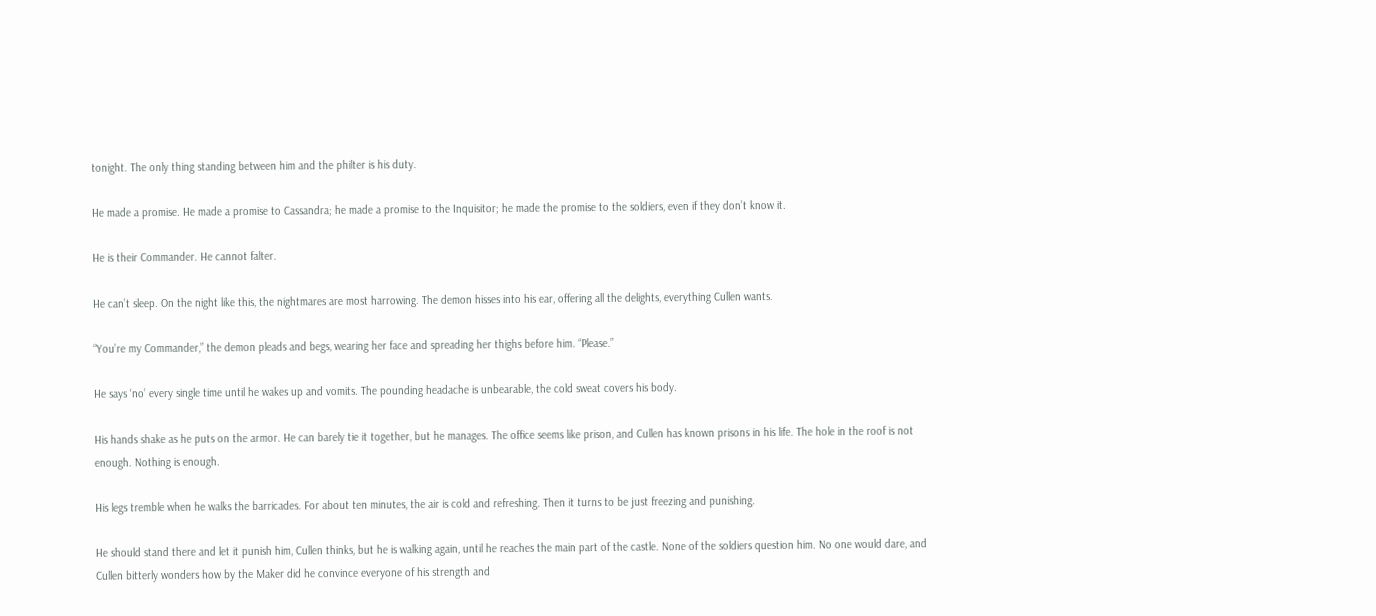tonight. The only thing standing between him and the philter is his duty.

He made a promise. He made a promise to Cassandra; he made a promise to the Inquisitor; he made the promise to the soldiers, even if they don’t know it.

He is their Commander. He cannot falter.

He can’t sleep. On the night like this, the nightmares are most harrowing. The demon hisses into his ear, offering all the delights, everything Cullen wants.

“You’re my Commander,” the demon pleads and begs, wearing her face and spreading her thighs before him. “Please.”

He says ‘no’ every single time until he wakes up and vomits. The pounding headache is unbearable, the cold sweat covers his body.

His hands shake as he puts on the armor. He can barely tie it together, but he manages. The office seems like prison, and Cullen has known prisons in his life. The hole in the roof is not enough. Nothing is enough.

His legs tremble when he walks the barricades. For about ten minutes, the air is cold and refreshing. Then it turns to be just freezing and punishing.

He should stand there and let it punish him, Cullen thinks, but he is walking again, until he reaches the main part of the castle. None of the soldiers question him. No one would dare, and Cullen bitterly wonders how by the Maker did he convince everyone of his strength and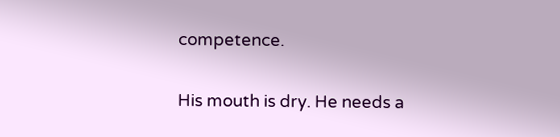competence.

His mouth is dry. He needs a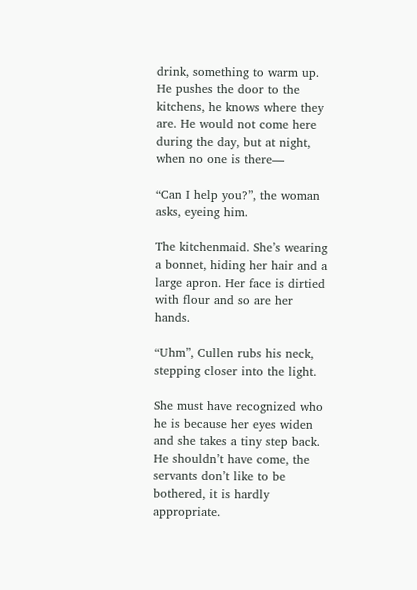drink, something to warm up. He pushes the door to the kitchens, he knows where they are. He would not come here during the day, but at night, when no one is there—

“Can I help you?”, the woman asks, eyeing him.

The kitchenmaid. She’s wearing a bonnet, hiding her hair and a large apron. Her face is dirtied with flour and so are her hands.

“Uhm”, Cullen rubs his neck, stepping closer into the light.

She must have recognized who he is because her eyes widen and she takes a tiny step back. He shouldn’t have come, the servants don’t like to be bothered, it is hardly appropriate.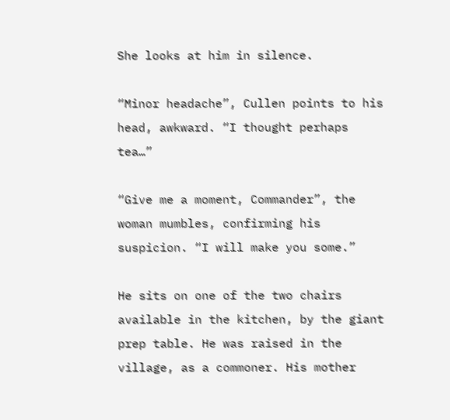She looks at him in silence.

“Minor headache”, Cullen points to his head, awkward. “I thought perhaps tea…”

“Give me a moment, Commander”, the woman mumbles, confirming his suspicion. “I will make you some.”

He sits on one of the two chairs available in the kitchen, by the giant prep table. He was raised in the village, as a commoner. His mother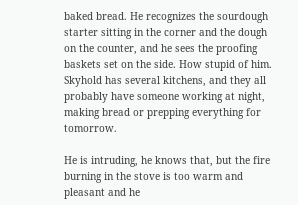baked bread. He recognizes the sourdough starter sitting in the corner and the dough on the counter, and he sees the proofing baskets set on the side. How stupid of him. Skyhold has several kitchens, and they all probably have someone working at night, making bread or prepping everything for tomorrow.

He is intruding, he knows that, but the fire burning in the stove is too warm and pleasant and he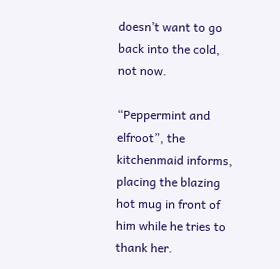doesn’t want to go back into the cold, not now.

“Peppermint and elfroot”, the kitchenmaid informs, placing the blazing hot mug in front of him while he tries to thank her.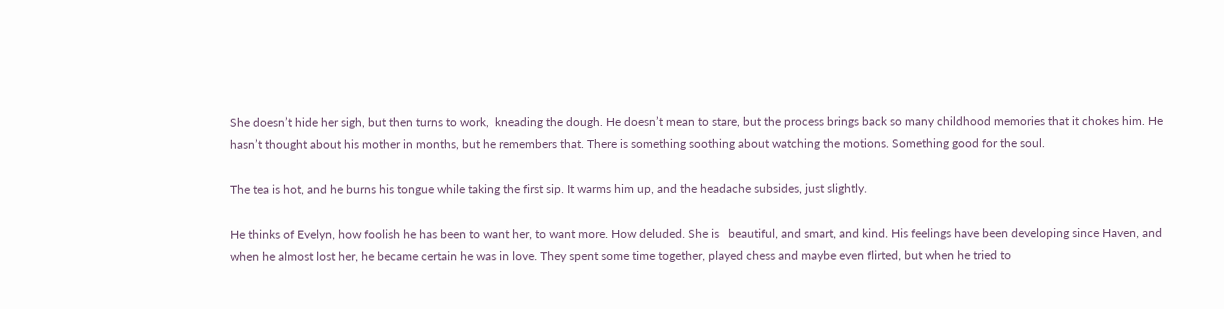She doesn’t hide her sigh, but then turns to work,  kneading the dough. He doesn’t mean to stare, but the process brings back so many childhood memories that it chokes him. He hasn’t thought about his mother in months, but he remembers that. There is something soothing about watching the motions. Something good for the soul.

The tea is hot, and he burns his tongue while taking the first sip. It warms him up, and the headache subsides, just slightly.

He thinks of Evelyn, how foolish he has been to want her, to want more. How deluded. She is   beautiful, and smart, and kind. His feelings have been developing since Haven, and when he almost lost her, he became certain he was in love. They spent some time together, played chess and maybe even flirted, but when he tried to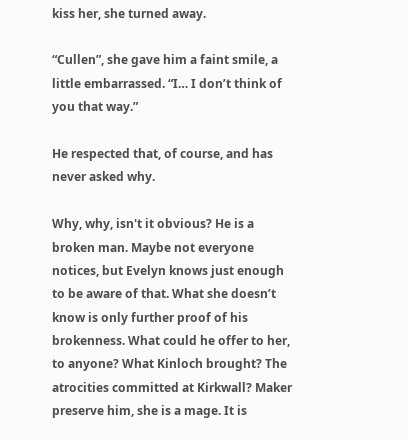kiss her, she turned away.

“Cullen”, she gave him a faint smile, a little embarrassed. “I… I don’t think of you that way.”

He respected that, of course, and has never asked why.

Why, why, isn't it obvious? He is a broken man. Maybe not everyone notices, but Evelyn knows just enough to be aware of that. What she doesn’t know is only further proof of his brokenness. What could he offer to her, to anyone? What Kinloch brought? The atrocities committed at Kirkwall? Maker preserve him, she is a mage. It is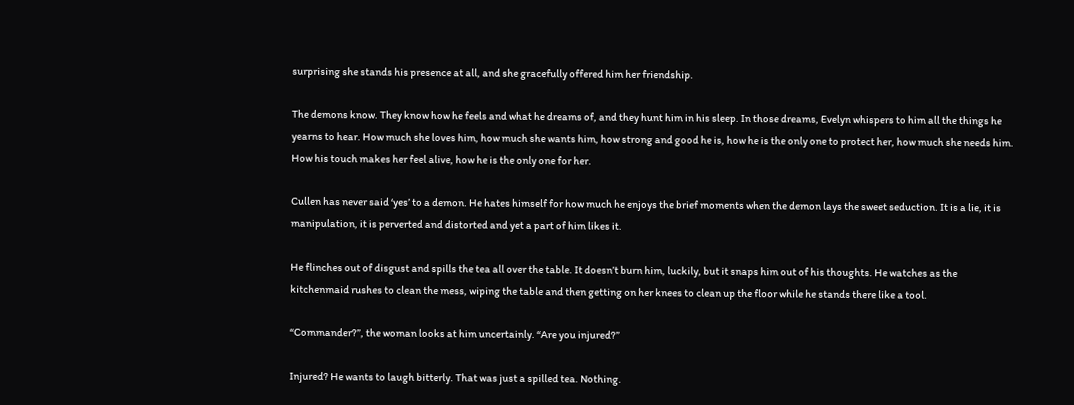surprising she stands his presence at all, and she gracefully offered him her friendship.

The demons know. They know how he feels and what he dreams of, and they hunt him in his sleep. In those dreams, Evelyn whispers to him all the things he yearns to hear. How much she loves him, how much she wants him, how strong and good he is, how he is the only one to protect her, how much she needs him. How his touch makes her feel alive, how he is the only one for her.

Cullen has never said ‘yes’ to a demon. He hates himself for how much he enjoys the brief moments when the demon lays the sweet seduction. It is a lie, it is manipulation, it is perverted and distorted and yet a part of him likes it.

He flinches out of disgust and spills the tea all over the table. It doesn’t burn him, luckily, but it snaps him out of his thoughts. He watches as the kitchenmaid rushes to clean the mess, wiping the table and then getting on her knees to clean up the floor while he stands there like a tool.

“Commander?”, the woman looks at him uncertainly. “Are you injured?”

Injured? He wants to laugh bitterly. That was just a spilled tea. Nothing.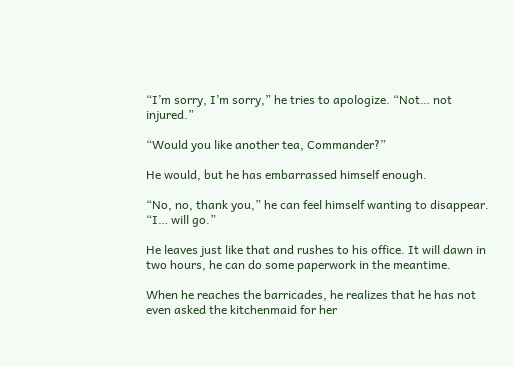“I’m sorry, I’m sorry,” he tries to apologize. “Not… not injured.”

“Would you like another tea, Commander?”

He would, but he has embarrassed himself enough.

“No, no, thank you,” he can feel himself wanting to disappear. “I… will go.”

He leaves just like that and rushes to his office. It will dawn in two hours, he can do some paperwork in the meantime.

When he reaches the barricades, he realizes that he has not even asked the kitchenmaid for her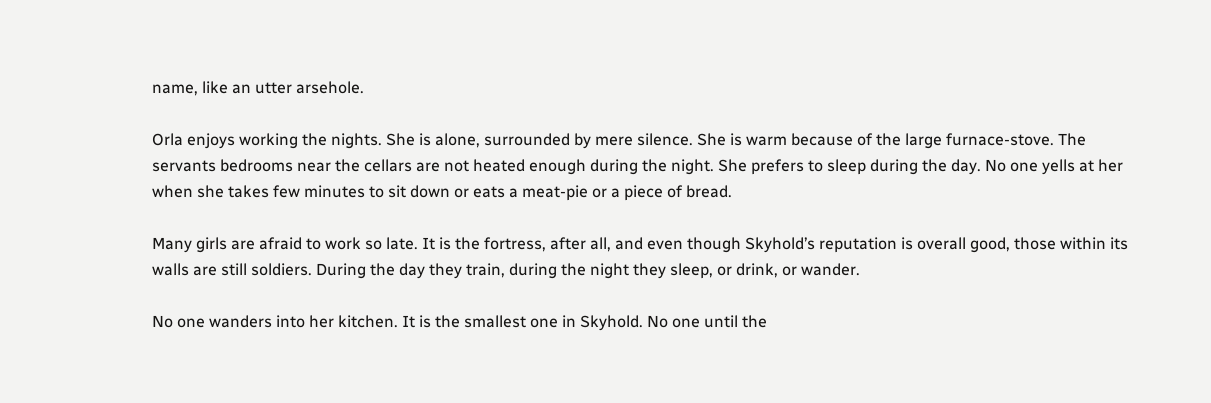name, like an utter arsehole.

Orla enjoys working the nights. She is alone, surrounded by mere silence. She is warm because of the large furnace-stove. The servants bedrooms near the cellars are not heated enough during the night. She prefers to sleep during the day. No one yells at her when she takes few minutes to sit down or eats a meat-pie or a piece of bread.

Many girls are afraid to work so late. It is the fortress, after all, and even though Skyhold’s reputation is overall good, those within its walls are still soldiers. During the day they train, during the night they sleep, or drink, or wander.

No one wanders into her kitchen. It is the smallest one in Skyhold. No one until the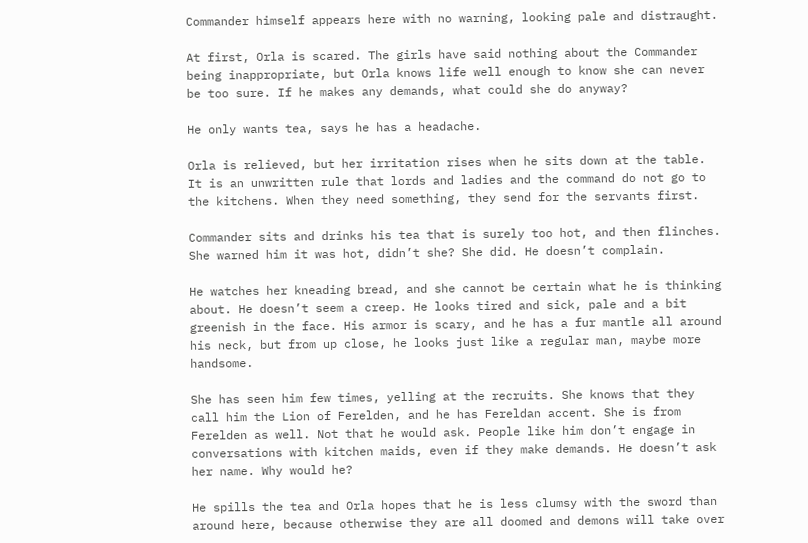Commander himself appears here with no warning, looking pale and distraught.

At first, Orla is scared. The girls have said nothing about the Commander being inappropriate, but Orla knows life well enough to know she can never be too sure. If he makes any demands, what could she do anyway?

He only wants tea, says he has a headache.

Orla is relieved, but her irritation rises when he sits down at the table. It is an unwritten rule that lords and ladies and the command do not go to the kitchens. When they need something, they send for the servants first.

Commander sits and drinks his tea that is surely too hot, and then flinches. She warned him it was hot, didn’t she? She did. He doesn’t complain.

He watches her kneading bread, and she cannot be certain what he is thinking about. He doesn’t seem a creep. He looks tired and sick, pale and a bit greenish in the face. His armor is scary, and he has a fur mantle all around his neck, but from up close, he looks just like a regular man, maybe more handsome.

She has seen him few times, yelling at the recruits. She knows that they call him the Lion of Ferelden, and he has Fereldan accent. She is from Ferelden as well. Not that he would ask. People like him don’t engage in conversations with kitchen maids, even if they make demands. He doesn’t ask her name. Why would he?

He spills the tea and Orla hopes that he is less clumsy with the sword than around here, because otherwise they are all doomed and demons will take over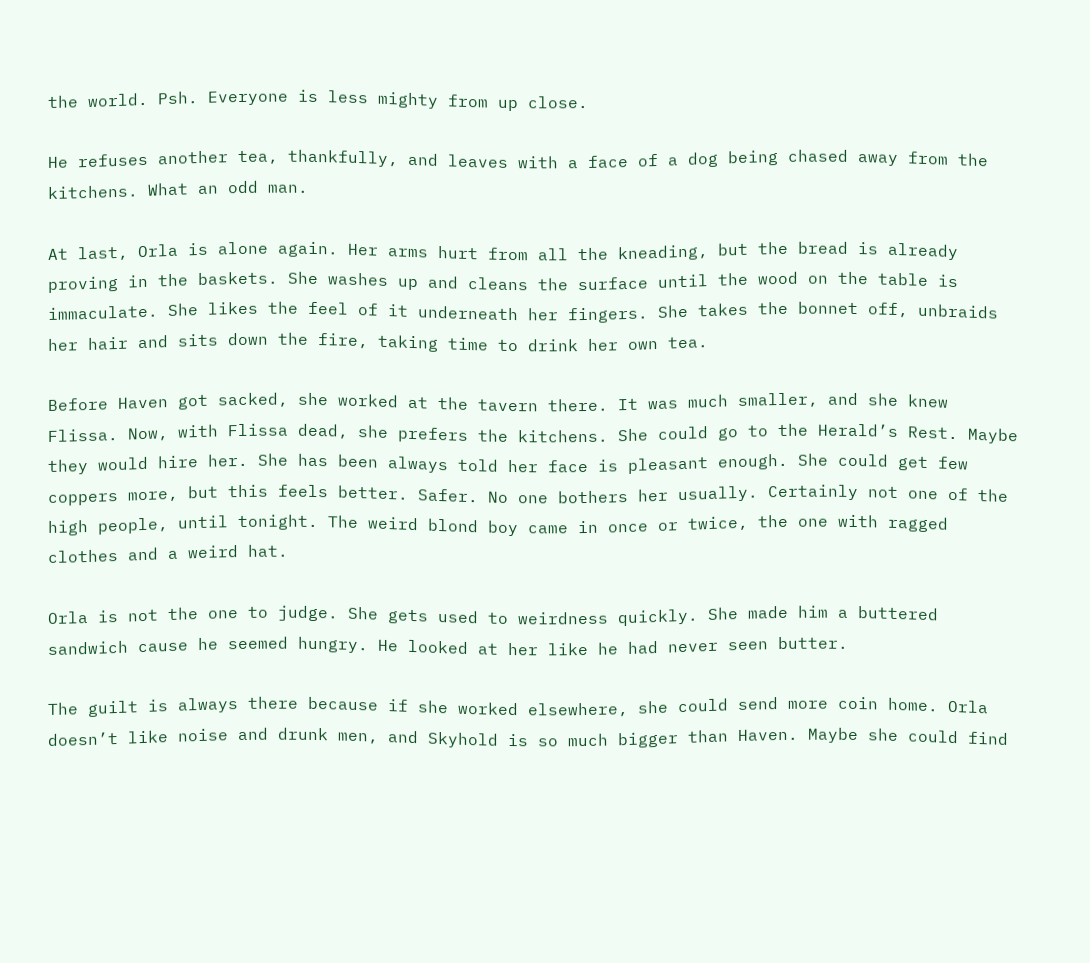the world. Psh. Everyone is less mighty from up close.

He refuses another tea, thankfully, and leaves with a face of a dog being chased away from the kitchens. What an odd man.

At last, Orla is alone again. Her arms hurt from all the kneading, but the bread is already proving in the baskets. She washes up and cleans the surface until the wood on the table is immaculate. She likes the feel of it underneath her fingers. She takes the bonnet off, unbraids her hair and sits down the fire, taking time to drink her own tea.

Before Haven got sacked, she worked at the tavern there. It was much smaller, and she knew Flissa. Now, with Flissa dead, she prefers the kitchens. She could go to the Herald’s Rest. Maybe they would hire her. She has been always told her face is pleasant enough. She could get few coppers more, but this feels better. Safer. No one bothers her usually. Certainly not one of the high people, until tonight. The weird blond boy came in once or twice, the one with ragged clothes and a weird hat.

Orla is not the one to judge. She gets used to weirdness quickly. She made him a buttered sandwich cause he seemed hungry. He looked at her like he had never seen butter.

The guilt is always there because if she worked elsewhere, she could send more coin home. Orla doesn’t like noise and drunk men, and Skyhold is so much bigger than Haven. Maybe she could find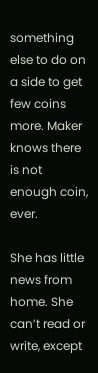something else to do on a side to get few coins more. Maker knows there is not enough coin, ever.

She has little news from home. She can’t read or write, except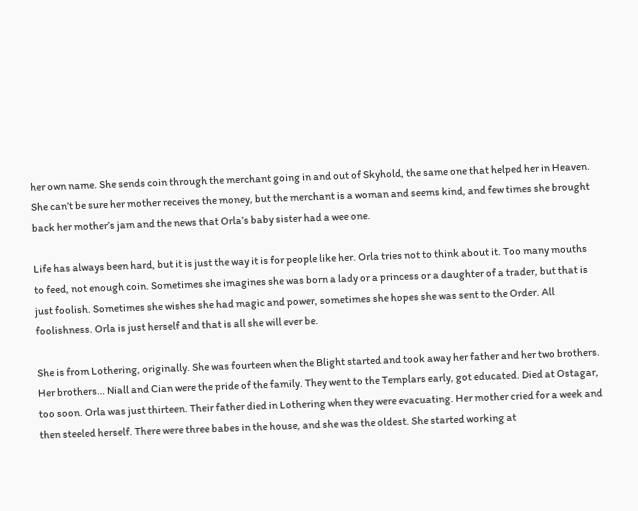her own name. She sends coin through the merchant going in and out of Skyhold, the same one that helped her in Heaven. She can’t be sure her mother receives the money, but the merchant is a woman and seems kind, and few times she brought back her mother’s jam and the news that Orla’s baby sister had a wee one.

Life has always been hard, but it is just the way it is for people like her. Orla tries not to think about it. Too many mouths to feed, not enough coin. Sometimes she imagines she was born a lady or a princess or a daughter of a trader, but that is just foolish. Sometimes she wishes she had magic and power, sometimes she hopes she was sent to the Order. All foolishness. Orla is just herself and that is all she will ever be.

She is from Lothering, originally. She was fourteen when the Blight started and took away her father and her two brothers. Her brothers… Niall and Cian were the pride of the family. They went to the Templars early, got educated. Died at Ostagar, too soon. Orla was just thirteen. Their father died in Lothering when they were evacuating. Her mother cried for a week and then steeled herself. There were three babes in the house, and she was the oldest. She started working at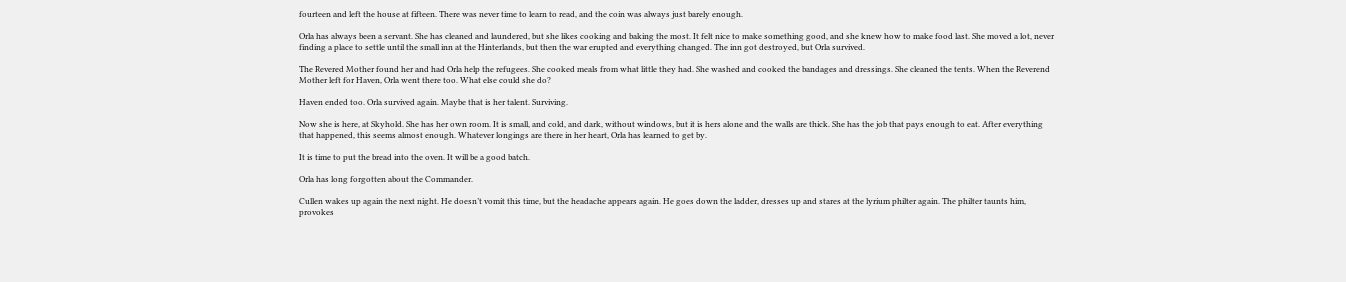fourteen and left the house at fifteen. There was never time to learn to read, and the coin was always just barely enough.

Orla has always been a servant. She has cleaned and laundered, but she likes cooking and baking the most. It felt nice to make something good, and she knew how to make food last. She moved a lot, never finding a place to settle until the small inn at the Hinterlands, but then the war erupted and everything changed. The inn got destroyed, but Orla survived.

The Revered Mother found her and had Orla help the refugees. She cooked meals from what little they had. She washed and cooked the bandages and dressings. She cleaned the tents. When the Reverend Mother left for Haven, Orla went there too. What else could she do?

Haven ended too. Orla survived again. Maybe that is her talent. Surviving.

Now she is here, at Skyhold. She has her own room. It is small, and cold, and dark, without windows, but it is hers alone and the walls are thick. She has the job that pays enough to eat. After everything that happened, this seems almost enough. Whatever longings are there in her heart, Orla has learned to get by.

It is time to put the bread into the oven. It will be a good batch.

Orla has long forgotten about the Commander.

Cullen wakes up again the next night. He doesn’t vomit this time, but the headache appears again. He goes down the ladder, dresses up and stares at the lyrium philter again. The philter taunts him, provokes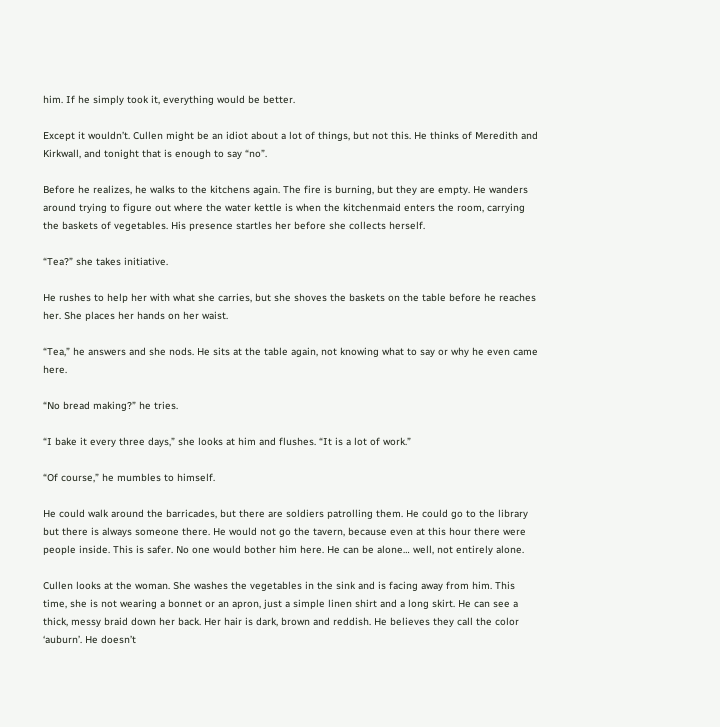him. If he simply took it, everything would be better.

Except it wouldn’t. Cullen might be an idiot about a lot of things, but not this. He thinks of Meredith and Kirkwall, and tonight that is enough to say “no”.

Before he realizes, he walks to the kitchens again. The fire is burning, but they are empty. He wanders around trying to figure out where the water kettle is when the kitchenmaid enters the room, carrying the baskets of vegetables. His presence startles her before she collects herself.

“Tea?” she takes initiative.

He rushes to help her with what she carries, but she shoves the baskets on the table before he reaches her. She places her hands on her waist.

“Tea,” he answers and she nods. He sits at the table again, not knowing what to say or why he even came here.

“No bread making?” he tries.

“I bake it every three days,” she looks at him and flushes. “It is a lot of work.”

“Of course,” he mumbles to himself.

He could walk around the barricades, but there are soldiers patrolling them. He could go to the library but there is always someone there. He would not go the tavern, because even at this hour there were people inside. This is safer. No one would bother him here. He can be alone… well, not entirely alone.

Cullen looks at the woman. She washes the vegetables in the sink and is facing away from him. This time, she is not wearing a bonnet or an apron, just a simple linen shirt and a long skirt. He can see a thick, messy braid down her back. Her hair is dark, brown and reddish. He believes they call the color ‘auburn’. He doesn’t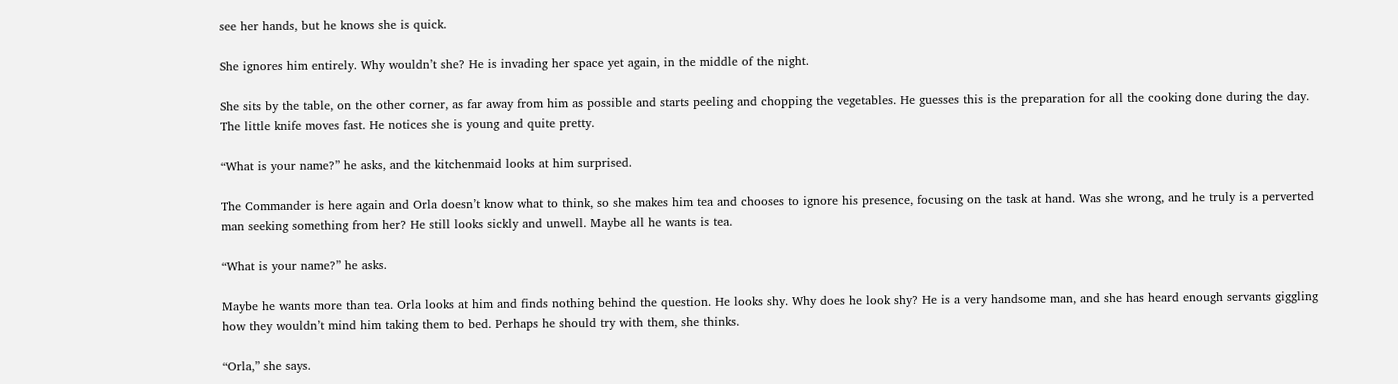see her hands, but he knows she is quick.

She ignores him entirely. Why wouldn’t she? He is invading her space yet again, in the middle of the night.

She sits by the table, on the other corner, as far away from him as possible and starts peeling and chopping the vegetables. He guesses this is the preparation for all the cooking done during the day. The little knife moves fast. He notices she is young and quite pretty.

“What is your name?” he asks, and the kitchenmaid looks at him surprised.

The Commander is here again and Orla doesn’t know what to think, so she makes him tea and chooses to ignore his presence, focusing on the task at hand. Was she wrong, and he truly is a perverted man seeking something from her? He still looks sickly and unwell. Maybe all he wants is tea.

“What is your name?” he asks.

Maybe he wants more than tea. Orla looks at him and finds nothing behind the question. He looks shy. Why does he look shy? He is a very handsome man, and she has heard enough servants giggling how they wouldn’t mind him taking them to bed. Perhaps he should try with them, she thinks.

“Orla,” she says.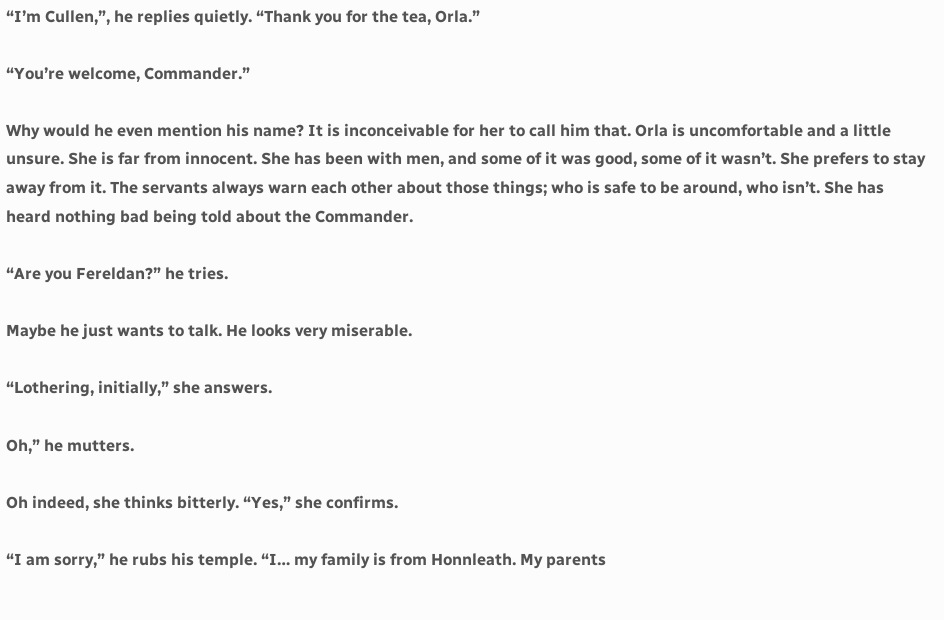“I’m Cullen,”, he replies quietly. “Thank you for the tea, Orla.”

“You’re welcome, Commander.”

Why would he even mention his name? It is inconceivable for her to call him that. Orla is uncomfortable and a little unsure. She is far from innocent. She has been with men, and some of it was good, some of it wasn’t. She prefers to stay away from it. The servants always warn each other about those things; who is safe to be around, who isn’t. She has heard nothing bad being told about the Commander.

“Are you Fereldan?” he tries.

Maybe he just wants to talk. He looks very miserable.

“Lothering, initially,” she answers.

Oh,” he mutters.

Oh indeed, she thinks bitterly. “Yes,” she confirms.

“I am sorry,” he rubs his temple. “I… my family is from Honnleath. My parents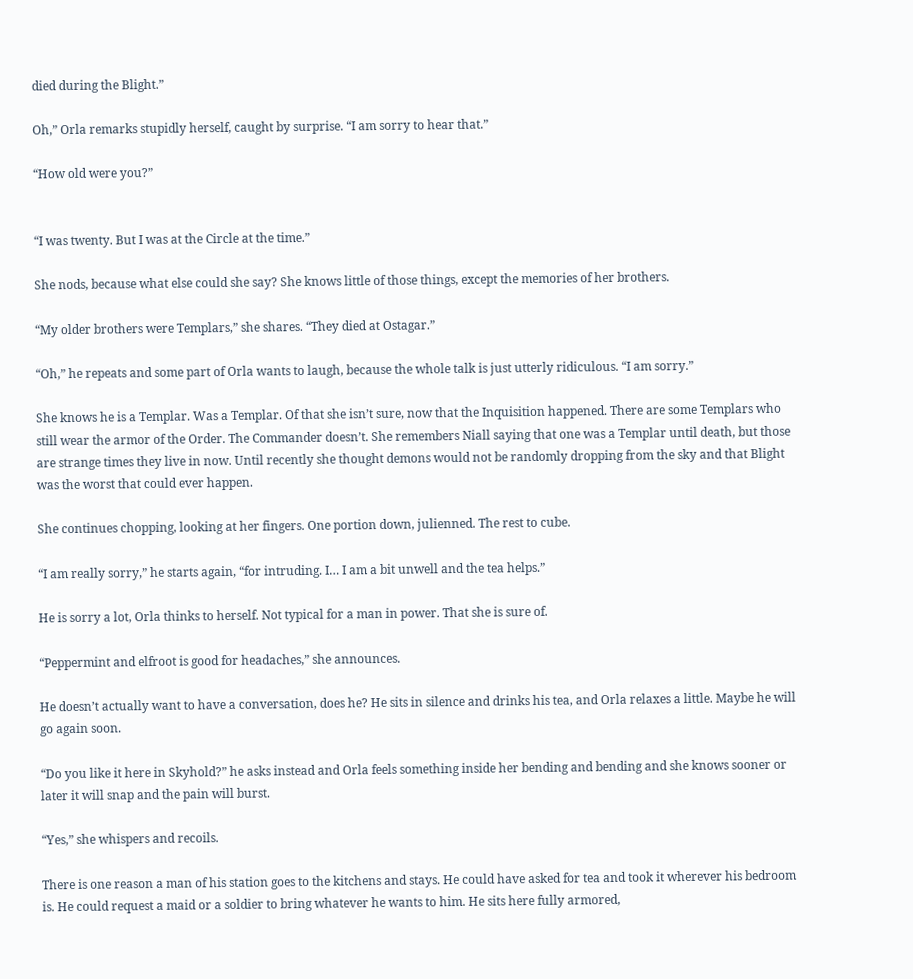died during the Blight.”

Oh,” Orla remarks stupidly herself, caught by surprise. “I am sorry to hear that.”

“How old were you?”


“I was twenty. But I was at the Circle at the time.”

She nods, because what else could she say? She knows little of those things, except the memories of her brothers.

“My older brothers were Templars,” she shares. “They died at Ostagar.”

“Oh,” he repeats and some part of Orla wants to laugh, because the whole talk is just utterly ridiculous. “I am sorry.”

She knows he is a Templar. Was a Templar. Of that she isn’t sure, now that the Inquisition happened. There are some Templars who still wear the armor of the Order. The Commander doesn’t. She remembers Niall saying that one was a Templar until death, but those are strange times they live in now. Until recently she thought demons would not be randomly dropping from the sky and that Blight was the worst that could ever happen.

She continues chopping, looking at her fingers. One portion down, julienned. The rest to cube.

“I am really sorry,” he starts again, “for intruding. I… I am a bit unwell and the tea helps.”

He is sorry a lot, Orla thinks to herself. Not typical for a man in power. That she is sure of.

“Peppermint and elfroot is good for headaches,” she announces.

He doesn’t actually want to have a conversation, does he? He sits in silence and drinks his tea, and Orla relaxes a little. Maybe he will go again soon.

“Do you like it here in Skyhold?” he asks instead and Orla feels something inside her bending and bending and she knows sooner or later it will snap and the pain will burst.

“Yes,” she whispers and recoils.

There is one reason a man of his station goes to the kitchens and stays. He could have asked for tea and took it wherever his bedroom is. He could request a maid or a soldier to bring whatever he wants to him. He sits here fully armored,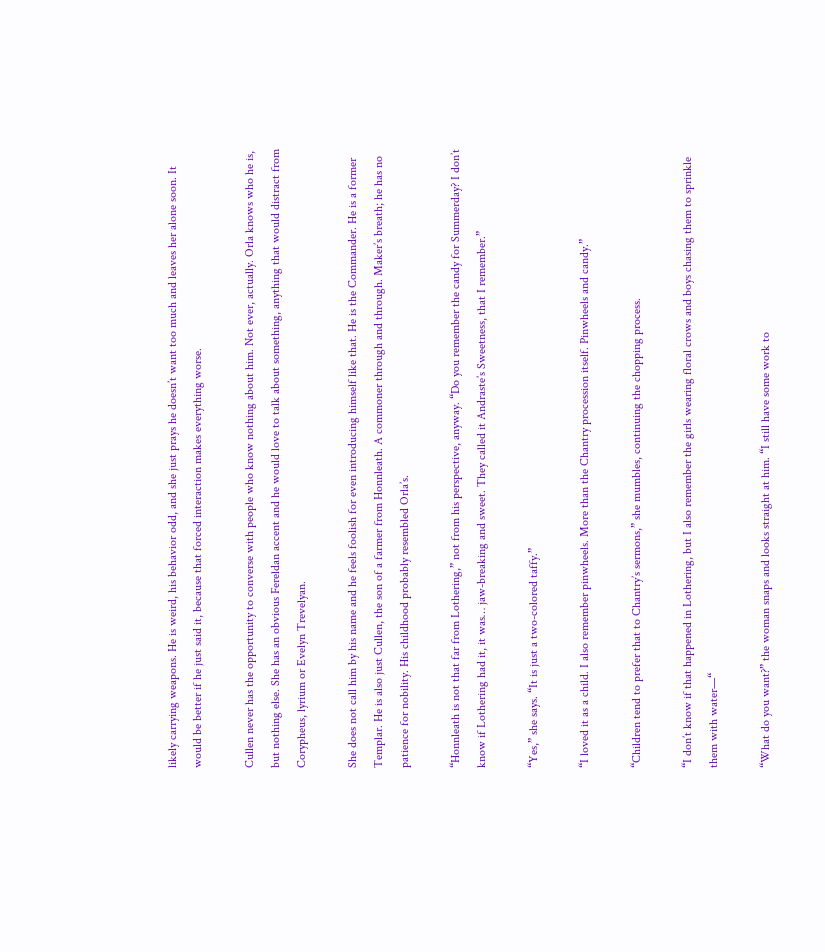likely carrying weapons. He is weird, his behavior odd, and she just prays he doesn’t want too much and leaves her alone soon. It would be better if he just said it, because that forced interaction makes everything worse.

Cullen never has the opportunity to converse with people who know nothing about him. Not ever, actually. Orla knows who he is, but nothing else. She has an obvious Fereldan accent and he would love to talk about something, anything that would distract from Corypheus, lyrium or Evelyn Trevelyan.

She does not call him by his name and he feels foolish for even introducing himself like that. He is the Commander. He is a former Templar. He is also just Cullen, the son of a farmer from Honnleath. A commoner through and through. Maker’s breath; he has no patience for nobility. His childhood probably resembled Orla’s.

“Honnleath is not that far from Lothering,” not from his perspective, anyway. “Do you remember the candy for Summerday? I don’t know if Lothering had it, it was… jaw-breaking and sweet. They called it Andraste’s Sweetness, that I remember.”

“Yes,” she says. “It is just a two-colored taffy.”

“I loved it as a child. I also remember pinwheels. More than the Chantry procession itself. Pinwheels and candy.”

“Children tend to prefer that to Chantry’s sermons,” she mumbles, continuing the chopping process.

“I don’t know if that happened in Lothering, but I also remember the girls wearing floral crows and boys chasing them to sprinkle them with water—“

“What do you want?” the woman snaps and looks straight at him. “I still have some work to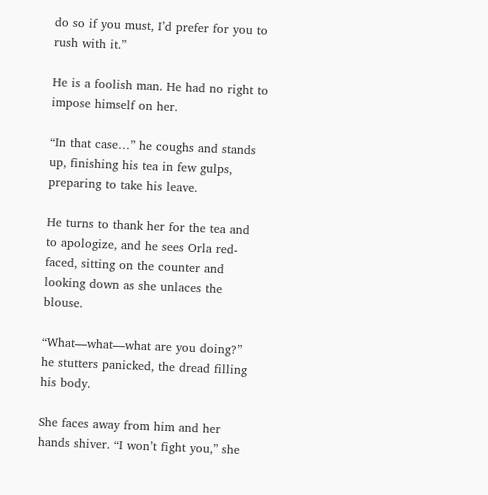do so if you must, I’d prefer for you to rush with it.”

He is a foolish man. He had no right to impose himself on her.

“In that case…” he coughs and stands up, finishing his tea in few gulps, preparing to take his leave.

He turns to thank her for the tea and to apologize, and he sees Orla red-faced, sitting on the counter and looking down as she unlaces the blouse.

“What—what—what are you doing?” he stutters panicked, the dread filling his body.

She faces away from him and her hands shiver. “I won’t fight you,” she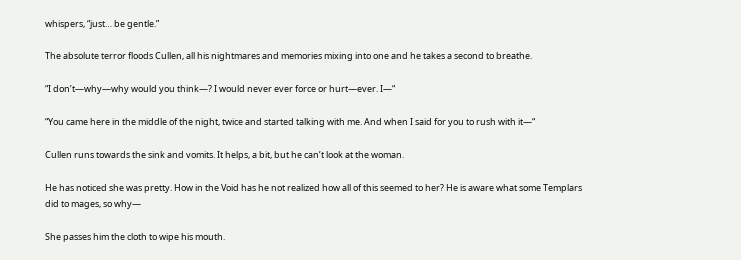whispers, “just… be gentle.”

The absolute terror floods Cullen, all his nightmares and memories mixing into one and he takes a second to breathe.

“I don’t—why—why would you think—? I would never ever force or hurt—ever. I—“

“You came here in the middle of the night, twice and started talking with me. And when I said for you to rush with it—“

Cullen runs towards the sink and vomits. It helps, a bit, but he can’t look at the woman.

He has noticed she was pretty. How in the Void has he not realized how all of this seemed to her? He is aware what some Templars did to mages, so why—

She passes him the cloth to wipe his mouth.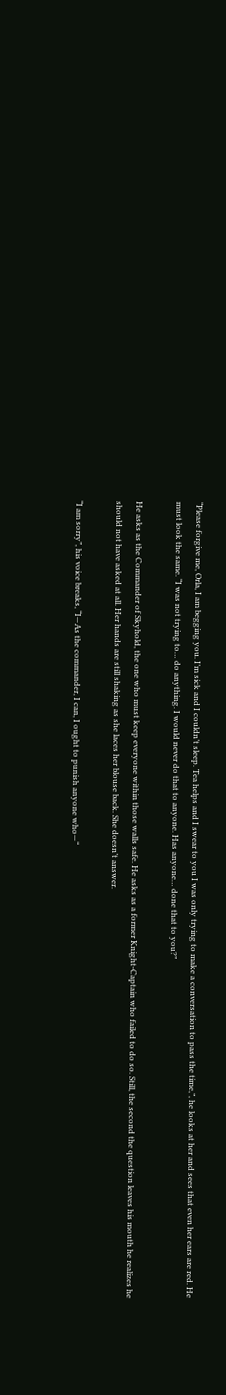“Please forgive me, Orla, I am begging you. I’m sick and I couldn’t sleep. Tea helps and I swear to you I was only trying to make a conversation to pass the time,”, he looks at her and sees that even her ears are red. He must look the same. “I was not trying to… do anything. I would never do that to anyone. Has anyone… done that to you?”

He asks as the Commander of Skyhold, the one who must keep everyone within those walls safe. He asks as a former Knight-Captain who failed to do so. Still, the second the question leaves his mouth he realizes he should not have asked at all. Her hands are still shaking as she laces her blouse back. She doesn’t answer.

“I am sorry”, his voice breaks, “I—As the commander, I can, I ought to punish anyone who—“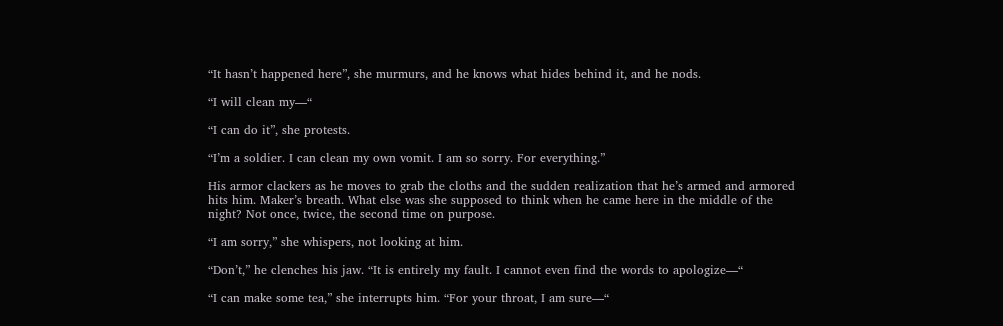“It hasn’t happened here”, she murmurs, and he knows what hides behind it, and he nods.

“I will clean my—“

“I can do it”, she protests.

“I’m a soldier. I can clean my own vomit. I am so sorry. For everything.”

His armor clackers as he moves to grab the cloths and the sudden realization that he’s armed and armored hits him. Maker’s breath. What else was she supposed to think when he came here in the middle of the night? Not once, twice, the second time on purpose.

“I am sorry,” she whispers, not looking at him.

“Don’t,” he clenches his jaw. “It is entirely my fault. I cannot even find the words to apologize—“

“I can make some tea,” she interrupts him. “For your throat, I am sure—“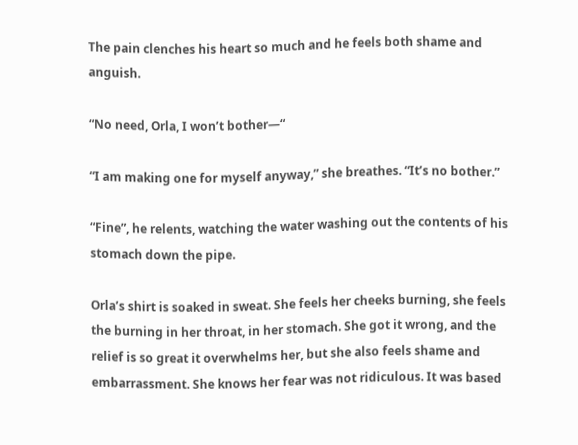The pain clenches his heart so much and he feels both shame and anguish.

“No need, Orla, I won’t bother—“

“I am making one for myself anyway,” she breathes. “It’s no bother.”

“Fine”, he relents, watching the water washing out the contents of his stomach down the pipe.

Orla’s shirt is soaked in sweat. She feels her cheeks burning, she feels the burning in her throat, in her stomach. She got it wrong, and the relief is so great it overwhelms her, but she also feels shame and embarrassment. She knows her fear was not ridiculous. It was based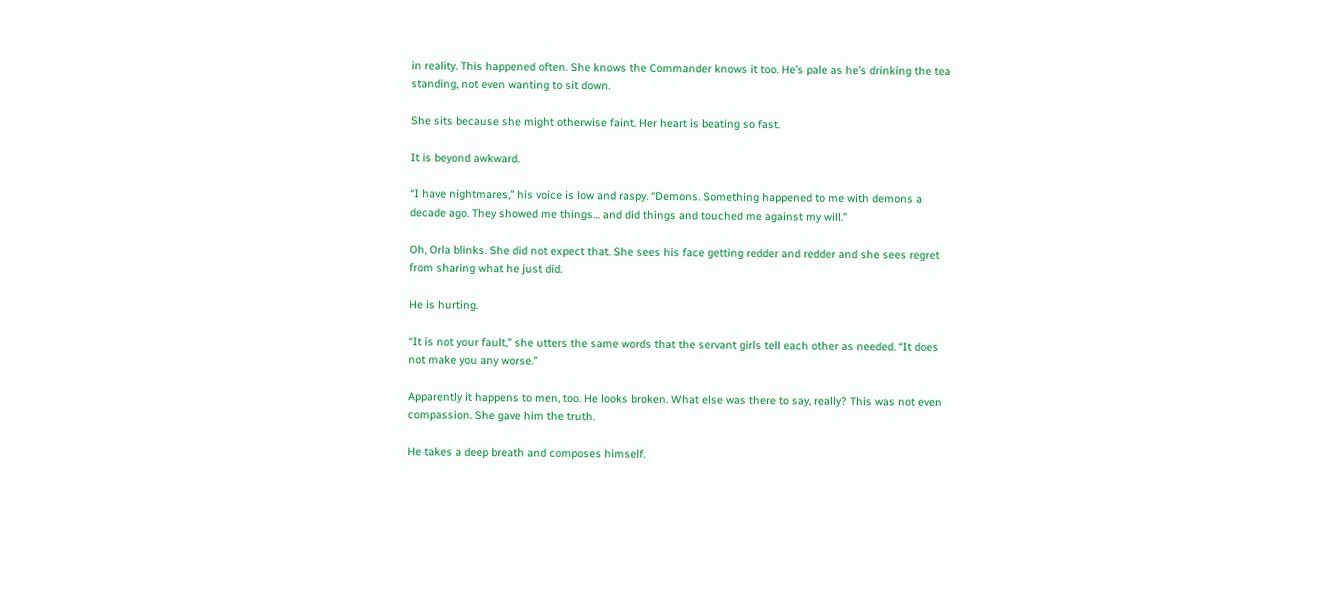in reality. This happened often. She knows the Commander knows it too. He’s pale as he’s drinking the tea standing, not even wanting to sit down.

She sits because she might otherwise faint. Her heart is beating so fast.

It is beyond awkward.

“I have nightmares,” his voice is low and raspy. “Demons. Something happened to me with demons a decade ago. They showed me things… and did things and touched me against my will.”

Oh, Orla blinks. She did not expect that. She sees his face getting redder and redder and she sees regret from sharing what he just did.

He is hurting.

“It is not your fault,” she utters the same words that the servant girls tell each other as needed. “It does not make you any worse.”

Apparently it happens to men, too. He looks broken. What else was there to say, really? This was not even compassion. She gave him the truth.

He takes a deep breath and composes himself.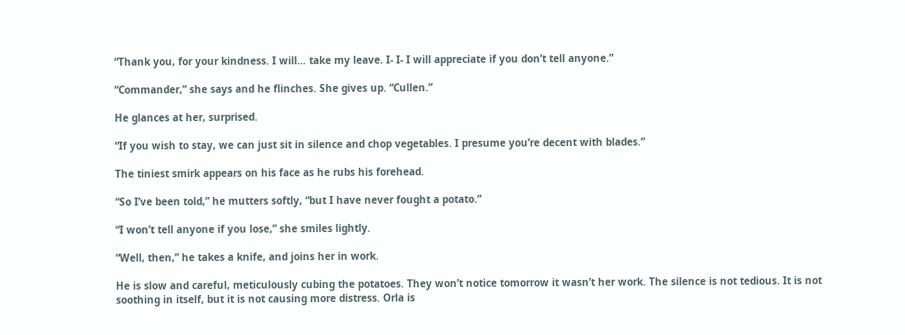“Thank you, for your kindness. I will… take my leave. I- I- I will appreciate if you don’t tell anyone.”

“Commander,” she says and he flinches. She gives up. “Cullen.”

He glances at her, surprised.

“If you wish to stay, we can just sit in silence and chop vegetables. I presume you’re decent with blades.”

The tiniest smirk appears on his face as he rubs his forehead.

“So I’ve been told,” he mutters softly, “but I have never fought a potato.”

“I won’t tell anyone if you lose,” she smiles lightly.

“Well, then,” he takes a knife, and joins her in work.

He is slow and careful, meticulously cubing the potatoes. They won’t notice tomorrow it wasn’t her work. The silence is not tedious. It is not soothing in itself, but it is not causing more distress. Orla is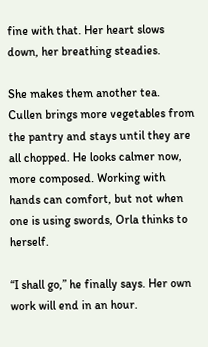fine with that. Her heart slows down, her breathing steadies.

She makes them another tea. Cullen brings more vegetables from the pantry and stays until they are all chopped. He looks calmer now, more composed. Working with hands can comfort, but not when one is using swords, Orla thinks to herself.

“I shall go,” he finally says. Her own work will end in an hour.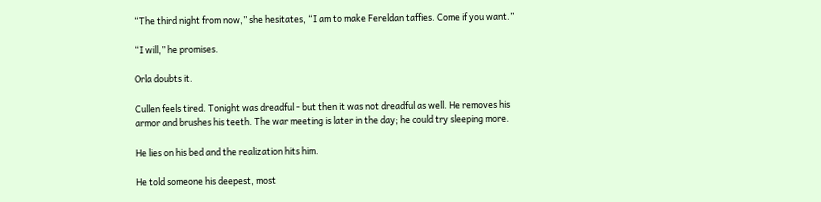“The third night from now,” she hesitates, “I am to make Fereldan taffies. Come if you want.”

“I will,” he promises.

Orla doubts it.

Cullen feels tired. Tonight was dreadful - but then it was not dreadful as well. He removes his armor and brushes his teeth. The war meeting is later in the day; he could try sleeping more.

He lies on his bed and the realization hits him.

He told someone his deepest, most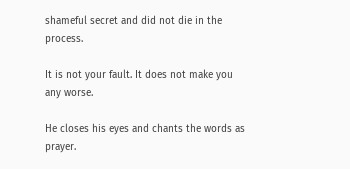shameful secret and did not die in the process.

It is not your fault. It does not make you any worse.

He closes his eyes and chants the words as prayer.